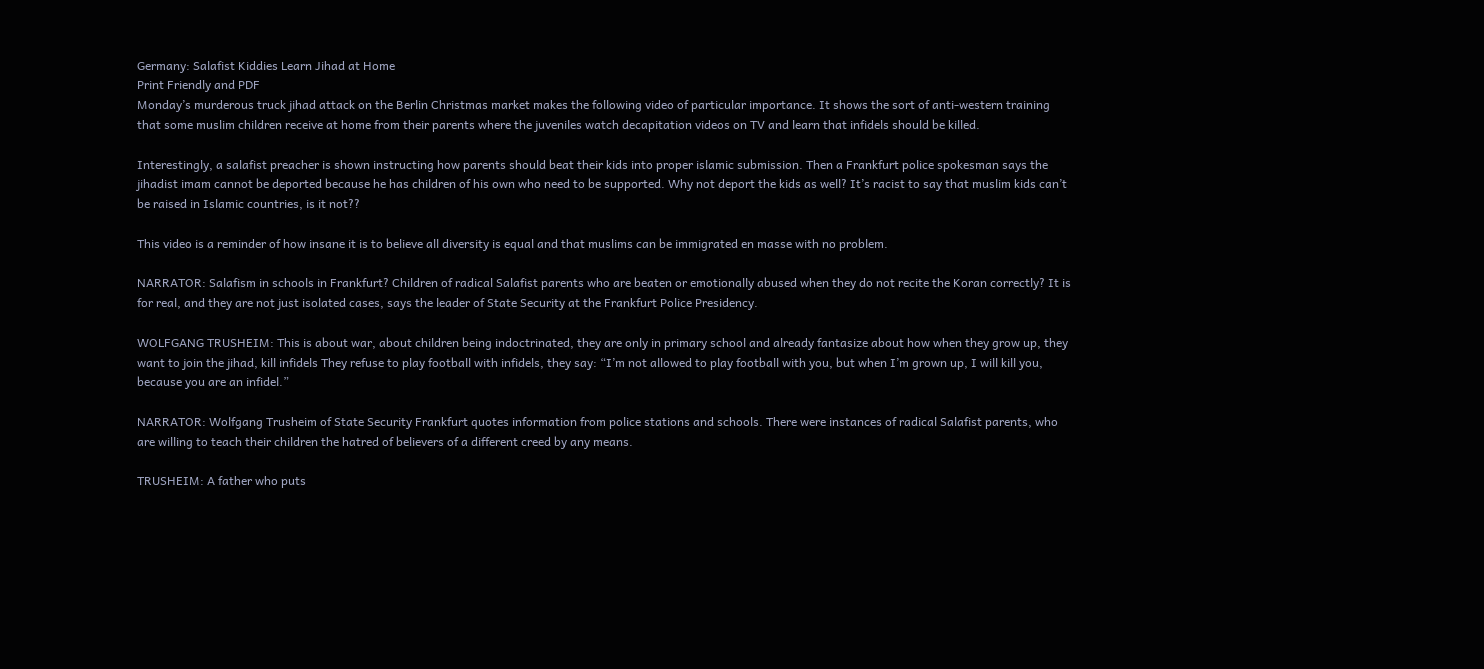Germany: Salafist Kiddies Learn Jihad at Home
Print Friendly and PDF
Monday’s murderous truck jihad attack on the Berlin Christmas market makes the following video of particular importance. It shows the sort of anti-western training that some muslim children receive at home from their parents where the juveniles watch decapitation videos on TV and learn that infidels should be killed.

Interestingly, a salafist preacher is shown instructing how parents should beat their kids into proper islamic submission. Then a Frankfurt police spokesman says the jihadist imam cannot be deported because he has children of his own who need to be supported. Why not deport the kids as well? It’s racist to say that muslim kids can’t be raised in Islamic countries, is it not??

This video is a reminder of how insane it is to believe all diversity is equal and that muslims can be immigrated en masse with no problem.

NARRATOR: Salafism in schools in Frankfurt? Children of radical Salafist parents who are beaten or emotionally abused when they do not recite the Koran correctly? It is for real, and they are not just isolated cases, says the leader of State Security at the Frankfurt Police Presidency.

WOLFGANG TRUSHEIM: This is about war, about children being indoctrinated, they are only in primary school and already fantasize about how when they grow up, they want to join the jihad, kill infidels They refuse to play football with infidels, they say: “I’m not allowed to play football with you, but when I’m grown up, I will kill you, because you are an infidel.”

NARRATOR: Wolfgang Trusheim of State Security Frankfurt quotes information from police stations and schools. There were instances of radical Salafist parents, who are willing to teach their children the hatred of believers of a different creed by any means.

TRUSHEIM: A father who puts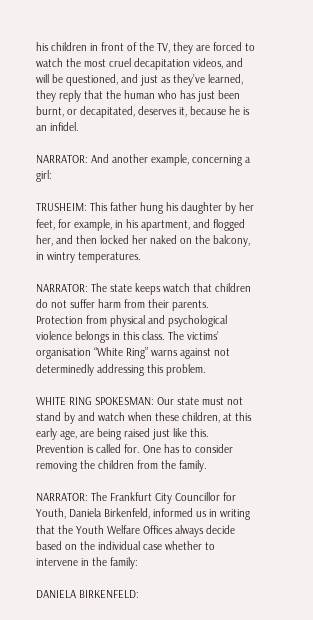his children in front of the TV, they are forced to watch the most cruel decapitation videos, and will be questioned, and just as they’ve learned, they reply that the human who has just been burnt, or decapitated, deserves it, because he is an infidel.

NARRATOR: And another example, concerning a girl:

TRUSHEIM: This father hung his daughter by her feet, for example, in his apartment, and flogged her, and then locked her naked on the balcony, in wintry temperatures.

NARRATOR: The state keeps watch that children do not suffer harm from their parents. Protection from physical and psychological violence belongs in this class. The victims’ organisation “White Ring” warns against not determinedly addressing this problem.

WHITE RING SPOKESMAN: Our state must not stand by and watch when these children, at this early age, are being raised just like this. Prevention is called for. One has to consider removing the children from the family.

NARRATOR: The Frankfurt City Councillor for Youth, Daniela Birkenfeld, informed us in writing that the Youth Welfare Offices always decide based on the individual case whether to intervene in the family:

DANIELA BIRKENFELD: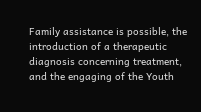Family assistance is possible, the introduction of a therapeutic diagnosis concerning treatment, and the engaging of the Youth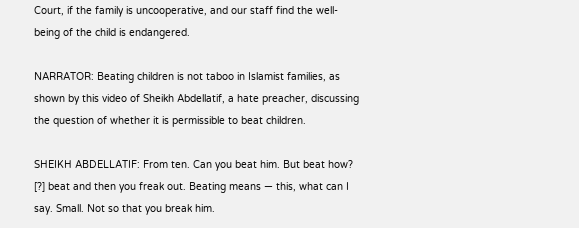Court, if the family is uncooperative, and our staff find the well-being of the child is endangered.

NARRATOR: Beating children is not taboo in Islamist families, as shown by this video of Sheikh Abdellatif, a hate preacher, discussing the question of whether it is permissible to beat children.

SHEIKH ABDELLATIF: From ten. Can you beat him. But beat how? [?] beat and then you freak out. Beating means — this, what can I say. Small. Not so that you break him.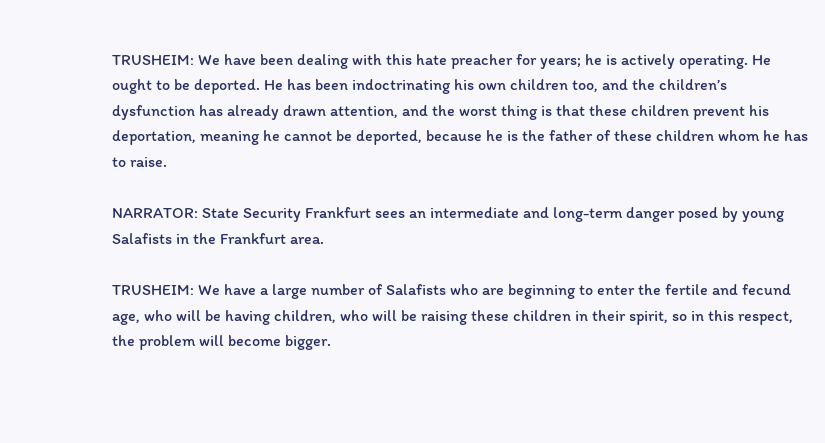TRUSHEIM: We have been dealing with this hate preacher for years; he is actively operating. He ought to be deported. He has been indoctrinating his own children too, and the children’s dysfunction has already drawn attention, and the worst thing is that these children prevent his deportation, meaning he cannot be deported, because he is the father of these children whom he has to raise.

NARRATOR: State Security Frankfurt sees an intermediate and long-term danger posed by young Salafists in the Frankfurt area.

TRUSHEIM: We have a large number of Salafists who are beginning to enter the fertile and fecund age, who will be having children, who will be raising these children in their spirit, so in this respect, the problem will become bigger.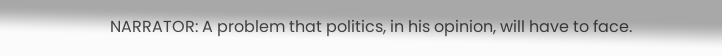NARRATOR: A problem that politics, in his opinion, will have to face.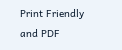Print Friendly and PDF